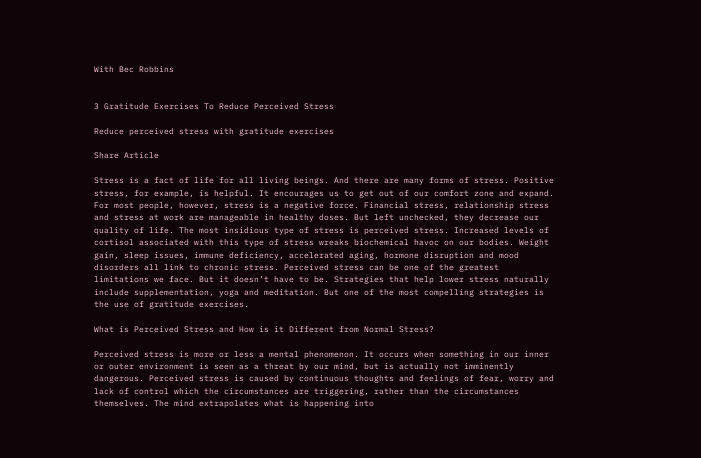With Bec Robbins


3 Gratitude Exercises To Reduce Perceived Stress

Reduce perceived stress with gratitude exercises

Share Article

Stress is a fact of life for all living beings. And there are many forms of stress. Positive stress, for example, is helpful. It encourages us to get out of our comfort zone and expand. For most people, however, stress is a negative force. Financial stress, relationship stress and stress at work are manageable in healthy doses. But left unchecked, they decrease our quality of life. The most insidious type of stress is perceived stress. Increased levels of cortisol associated with this type of stress wreaks biochemical havoc on our bodies. Weight gain, sleep issues, immune deficiency, accelerated aging, hormone disruption and mood disorders all link to chronic stress. Perceived stress can be one of the greatest limitations we face. But it doesn’t have to be. Strategies that help lower stress naturally include supplementation, yoga and meditation. But one of the most compelling strategies is the use of gratitude exercises.

What is Perceived Stress and How is it Different from Normal Stress?

Perceived stress is more or less a mental phenomenon. It occurs when something in our inner or outer environment is seen as a threat by our mind, but is actually not imminently dangerous. Perceived stress is caused by continuous thoughts and feelings of fear, worry and lack of control which the circumstances are triggering, rather than the circumstances themselves. The mind extrapolates what is happening into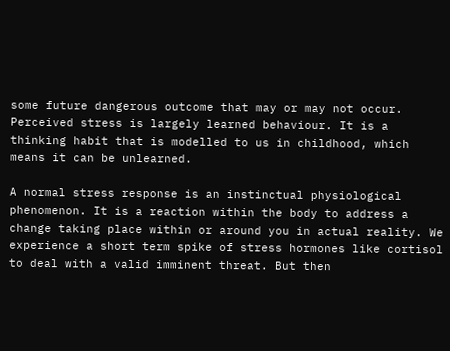some future dangerous outcome that may or may not occur. Perceived stress is largely learned behaviour. It is a thinking habit that is modelled to us in childhood, which means it can be unlearned.

A normal stress response is an instinctual physiological phenomenon. It is a reaction within the body to address a change taking place within or around you in actual reality. We experience a short term spike of stress hormones like cortisol to deal with a valid imminent threat. But then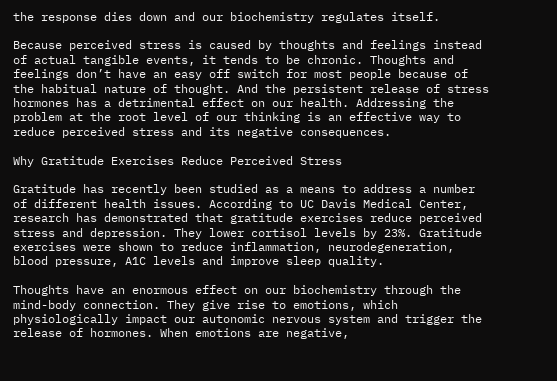the response dies down and our biochemistry regulates itself.

Because perceived stress is caused by thoughts and feelings instead of actual tangible events, it tends to be chronic. Thoughts and feelings don’t have an easy off switch for most people because of the habitual nature of thought. And the persistent release of stress hormones has a detrimental effect on our health. Addressing the problem at the root level of our thinking is an effective way to reduce perceived stress and its negative consequences.

Why Gratitude Exercises Reduce Perceived Stress

Gratitude has recently been studied as a means to address a number of different health issues. According to UC Davis Medical Center, research has demonstrated that gratitude exercises reduce perceived stress and depression. They lower cortisol levels by 23%. Gratitude exercises were shown to reduce inflammation, neurodegeneration, blood pressure, A1C levels and improve sleep quality.

Thoughts have an enormous effect on our biochemistry through the mind-body connection. They give rise to emotions, which physiologically impact our autonomic nervous system and trigger the release of hormones. When emotions are negative,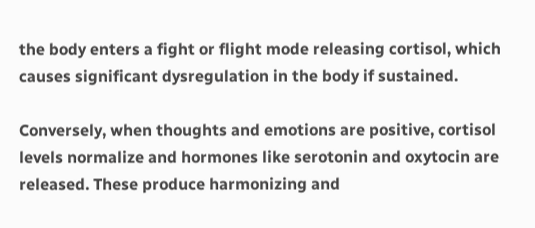the body enters a fight or flight mode releasing cortisol, which causes significant dysregulation in the body if sustained.

Conversely, when thoughts and emotions are positive, cortisol levels normalize and hormones like serotonin and oxytocin are released. These produce harmonizing and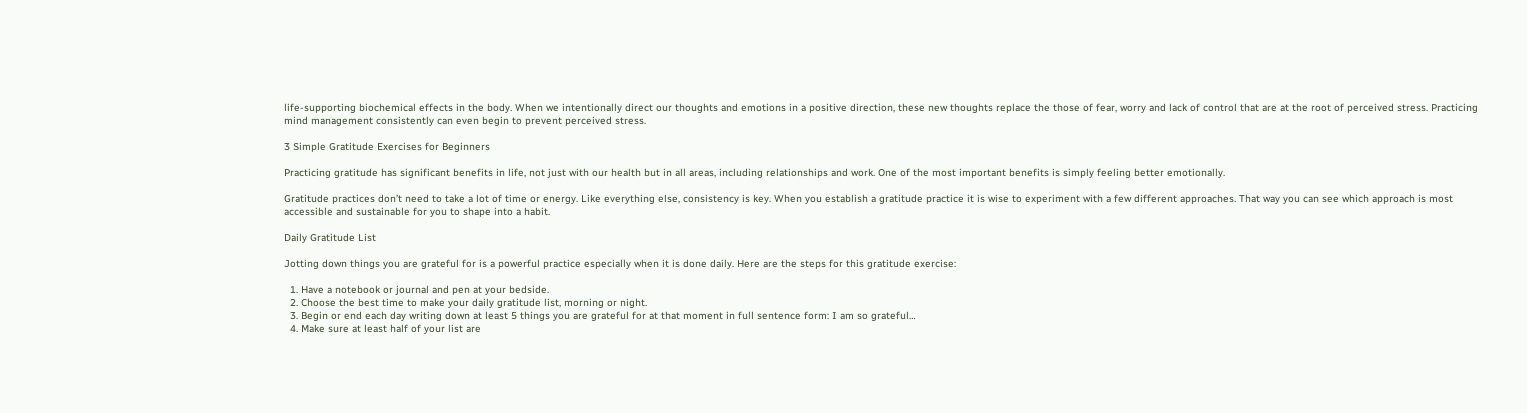life-supporting biochemical effects in the body. When we intentionally direct our thoughts and emotions in a positive direction, these new thoughts replace the those of fear, worry and lack of control that are at the root of perceived stress. Practicing mind management consistently can even begin to prevent perceived stress.

3 Simple Gratitude Exercises for Beginners

Practicing gratitude has significant benefits in life, not just with our health but in all areas, including relationships and work. One of the most important benefits is simply feeling better emotionally.

Gratitude practices don’t need to take a lot of time or energy. Like everything else, consistency is key. When you establish a gratitude practice it is wise to experiment with a few different approaches. That way you can see which approach is most accessible and sustainable for you to shape into a habit.

Daily Gratitude List

Jotting down things you are grateful for is a powerful practice especially when it is done daily. Here are the steps for this gratitude exercise:

  1. Have a notebook or journal and pen at your bedside.
  2. Choose the best time to make your daily gratitude list, morning or night.
  3. Begin or end each day writing down at least 5 things you are grateful for at that moment in full sentence form: I am so grateful…
  4. Make sure at least half of your list are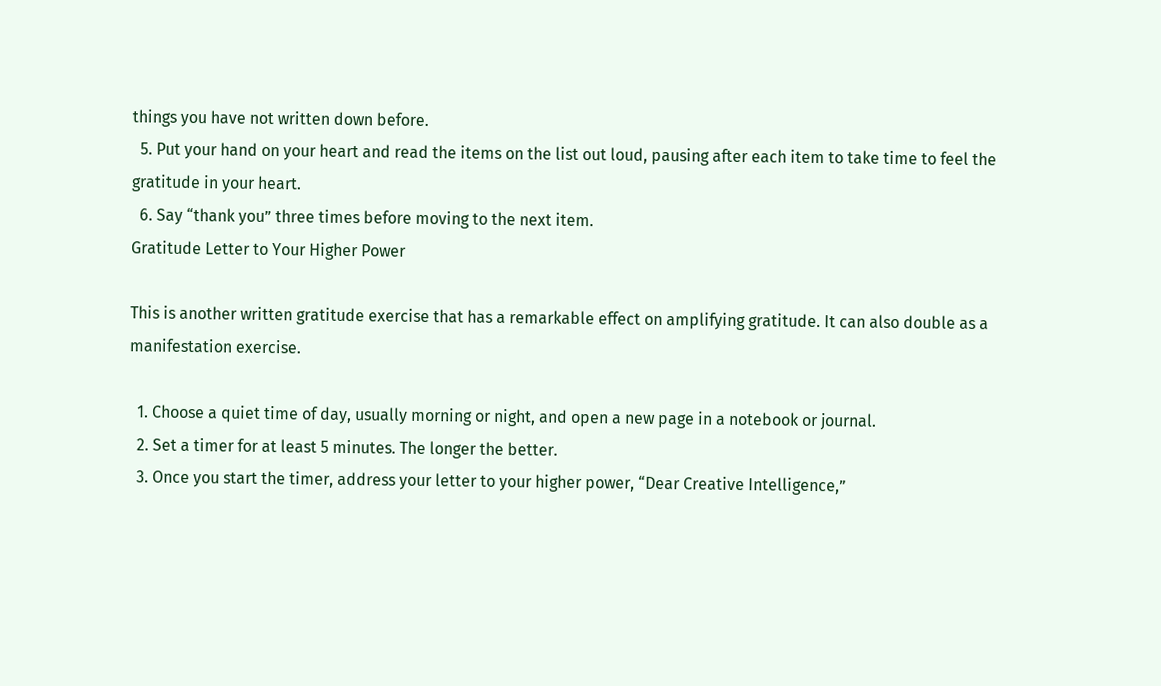things you have not written down before.
  5. Put your hand on your heart and read the items on the list out loud, pausing after each item to take time to feel the gratitude in your heart.
  6. Say “thank you” three times before moving to the next item.
Gratitude Letter to Your Higher Power

This is another written gratitude exercise that has a remarkable effect on amplifying gratitude. It can also double as a manifestation exercise.

  1. Choose a quiet time of day, usually morning or night, and open a new page in a notebook or journal.
  2. Set a timer for at least 5 minutes. The longer the better.
  3. Once you start the timer, address your letter to your higher power, “Dear Creative Intelligence,”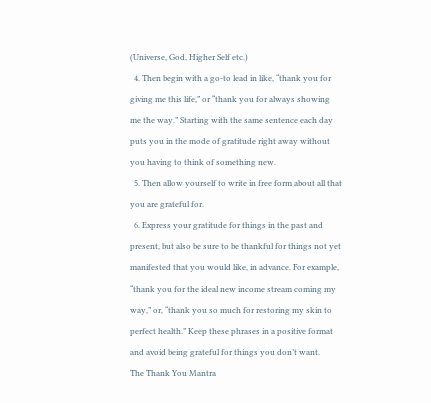(Universe, God, Higher Self etc.)
  4. Then begin with a go-to lead in like, “thank you for giving me this life,” or “thank you for always showing me the way.” Starting with the same sentence each day puts you in the mode of gratitude right away without you having to think of something new.
  5. Then allow yourself to write in free form about all that you are grateful for.
  6. Express your gratitude for things in the past and present, but also be sure to be thankful for things not yet manifested that you would like, in advance. For example, “thank you for the ideal new income stream coming my way,” or, “thank you so much for restoring my skin to perfect health.” Keep these phrases in a positive format and avoid being grateful for things you don’t want.
The Thank You Mantra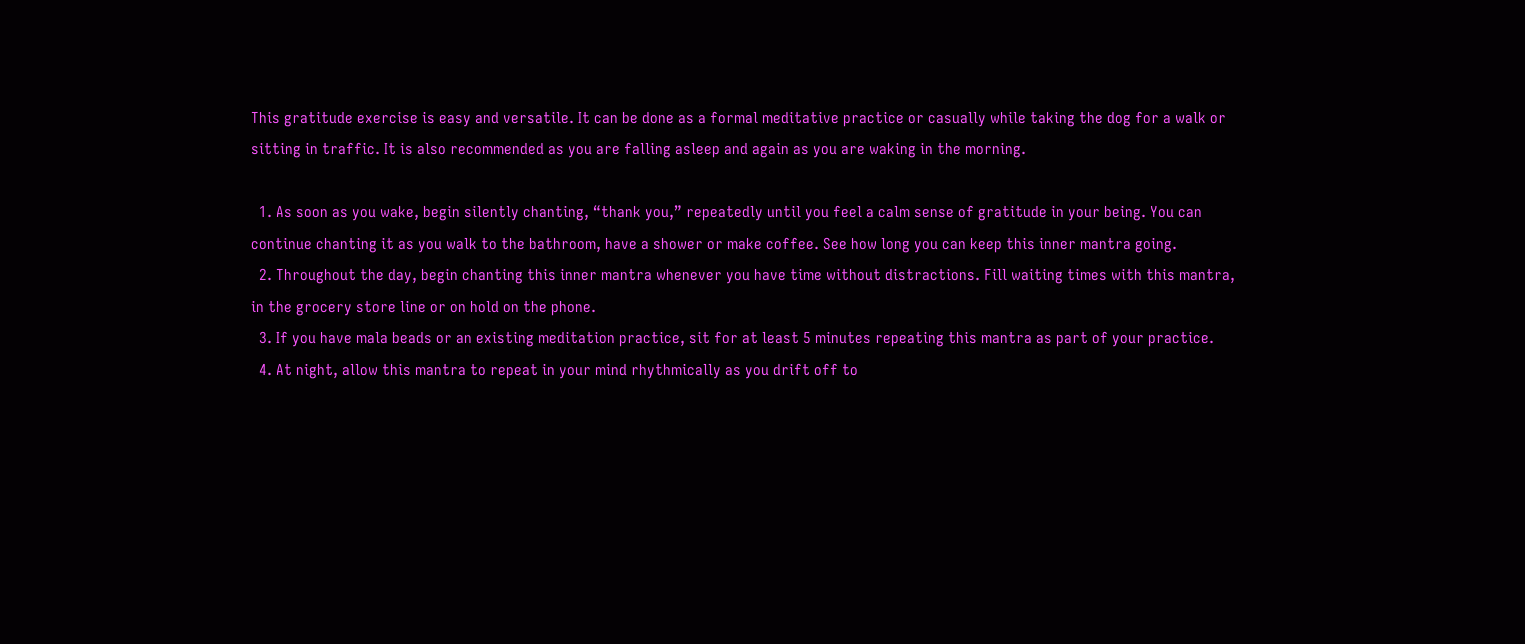This gratitude exercise is easy and versatile. It can be done as a formal meditative practice or casually while taking the dog for a walk or sitting in traffic. It is also recommended as you are falling asleep and again as you are waking in the morning.

  1. As soon as you wake, begin silently chanting, “thank you,” repeatedly until you feel a calm sense of gratitude in your being. You can continue chanting it as you walk to the bathroom, have a shower or make coffee. See how long you can keep this inner mantra going.
  2. Throughout the day, begin chanting this inner mantra whenever you have time without distractions. Fill waiting times with this mantra, in the grocery store line or on hold on the phone.
  3. If you have mala beads or an existing meditation practice, sit for at least 5 minutes repeating this mantra as part of your practice.
  4. At night, allow this mantra to repeat in your mind rhythmically as you drift off to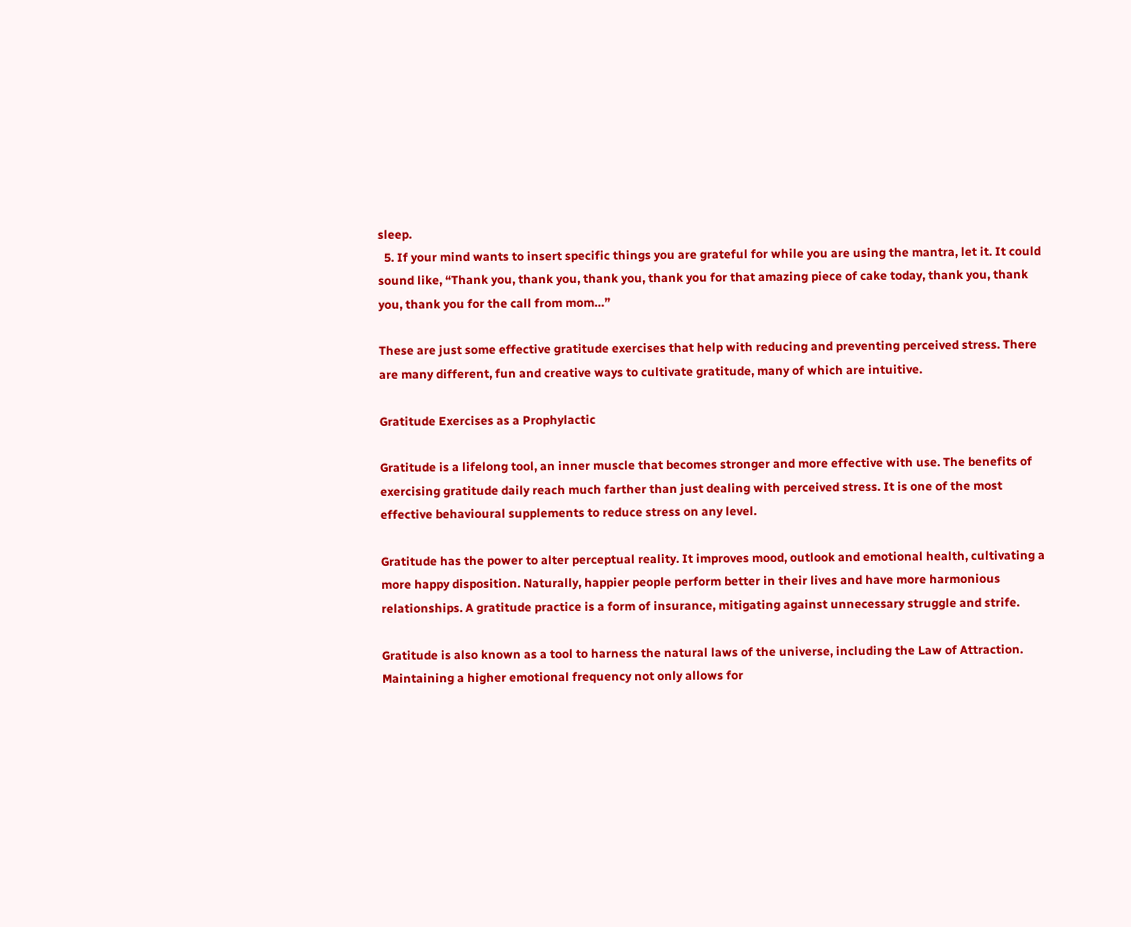sleep.
  5. If your mind wants to insert specific things you are grateful for while you are using the mantra, let it. It could sound like, “Thank you, thank you, thank you, thank you for that amazing piece of cake today, thank you, thank you, thank you for the call from mom…”

These are just some effective gratitude exercises that help with reducing and preventing perceived stress. There are many different, fun and creative ways to cultivate gratitude, many of which are intuitive.

Gratitude Exercises as a Prophylactic

Gratitude is a lifelong tool, an inner muscle that becomes stronger and more effective with use. The benefits of exercising gratitude daily reach much farther than just dealing with perceived stress. It is one of the most effective behavioural supplements to reduce stress on any level.

Gratitude has the power to alter perceptual reality. It improves mood, outlook and emotional health, cultivating a more happy disposition. Naturally, happier people perform better in their lives and have more harmonious relationships. A gratitude practice is a form of insurance, mitigating against unnecessary struggle and strife.

Gratitude is also known as a tool to harness the natural laws of the universe, including the Law of Attraction. Maintaining a higher emotional frequency not only allows for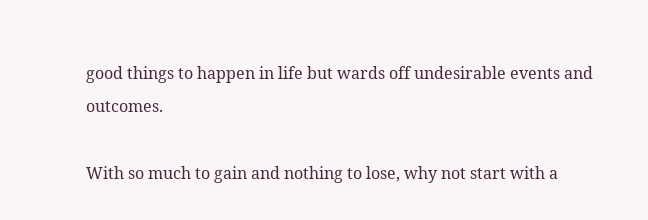good things to happen in life but wards off undesirable events and outcomes.

With so much to gain and nothing to lose, why not start with a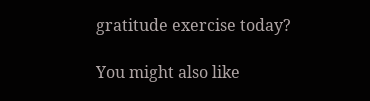gratitude exercise today?

You might also like